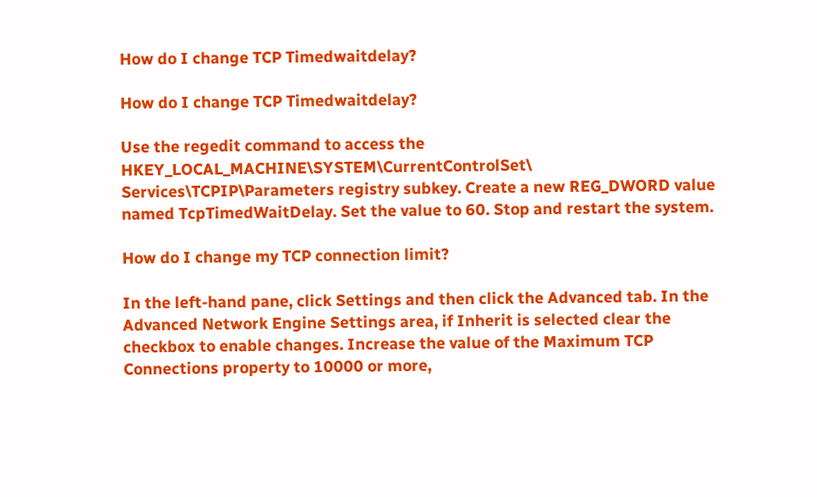How do I change TCP Timedwaitdelay?

How do I change TCP Timedwaitdelay?

Use the regedit command to access the HKEY_LOCAL_MACHINE\SYSTEM\CurrentControlSet\ Services\TCPIP\Parameters registry subkey. Create a new REG_DWORD value named TcpTimedWaitDelay. Set the value to 60. Stop and restart the system.

How do I change my TCP connection limit?

In the left-hand pane, click Settings and then click the Advanced tab. In the Advanced Network Engine Settings area, if Inherit is selected clear the checkbox to enable changes. Increase the value of the Maximum TCP Connections property to 10000 or more,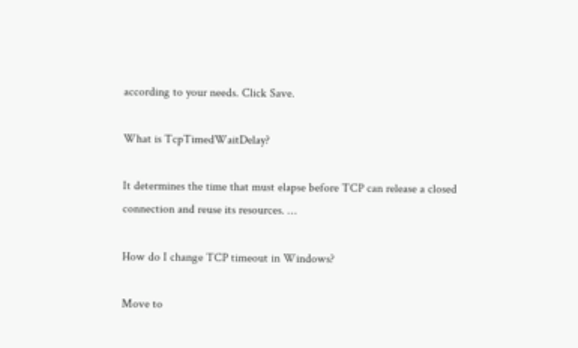according to your needs. Click Save.

What is TcpTimedWaitDelay?

It determines the time that must elapse before TCP can release a closed connection and reuse its resources. …

How do I change TCP timeout in Windows?

Move to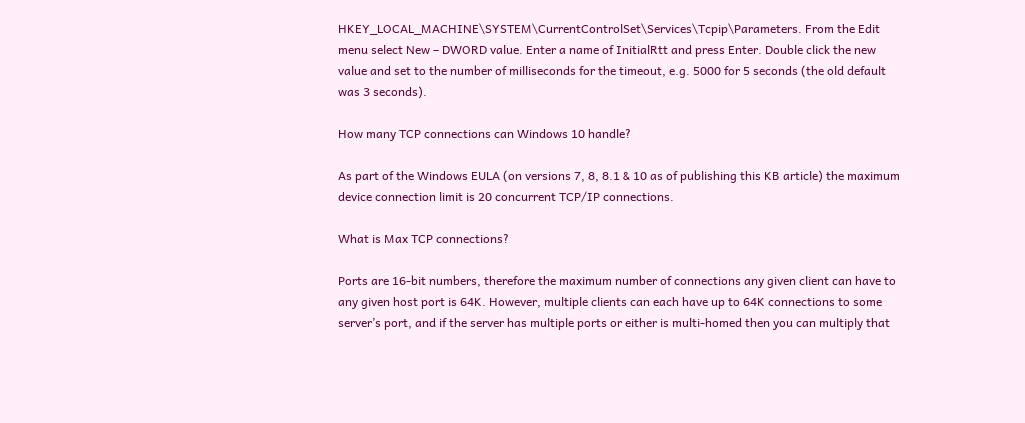HKEY_LOCAL_MACHINE\SYSTEM\CurrentControlSet\Services\Tcpip\Parameters. From the Edit menu select New – DWORD value. Enter a name of InitialRtt and press Enter. Double click the new value and set to the number of milliseconds for the timeout, e.g. 5000 for 5 seconds (the old default was 3 seconds).

How many TCP connections can Windows 10 handle?

As part of the Windows EULA (on versions 7, 8, 8.1 & 10 as of publishing this KB article) the maximum device connection limit is 20 concurrent TCP/IP connections.

What is Max TCP connections?

Ports are 16-bit numbers, therefore the maximum number of connections any given client can have to any given host port is 64K. However, multiple clients can each have up to 64K connections to some server’s port, and if the server has multiple ports or either is multi-homed then you can multiply that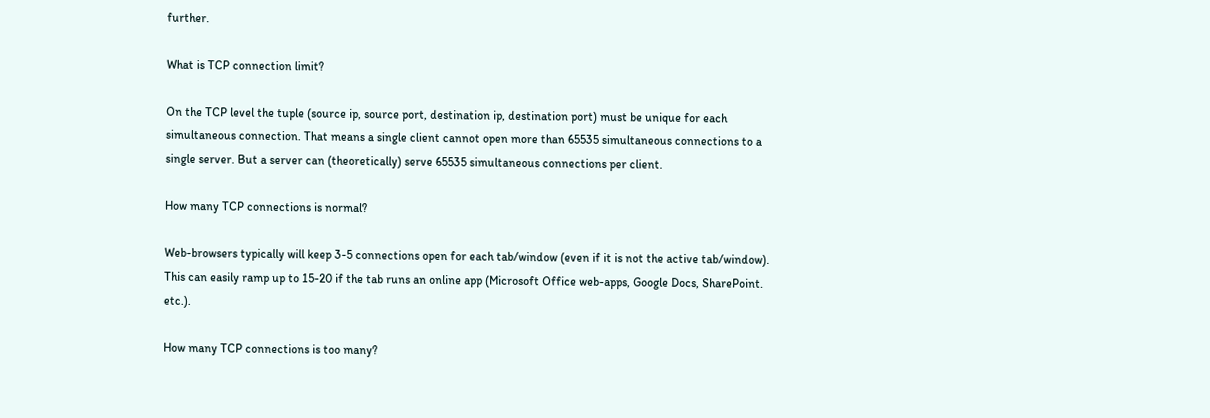further.

What is TCP connection limit?

On the TCP level the tuple (source ip, source port, destination ip, destination port) must be unique for each simultaneous connection. That means a single client cannot open more than 65535 simultaneous connections to a single server. But a server can (theoretically) serve 65535 simultaneous connections per client.

How many TCP connections is normal?

Web-browsers typically will keep 3-5 connections open for each tab/window (even if it is not the active tab/window). This can easily ramp up to 15-20 if the tab runs an online app (Microsoft Office web-apps, Google Docs, SharePoint. etc.).

How many TCP connections is too many?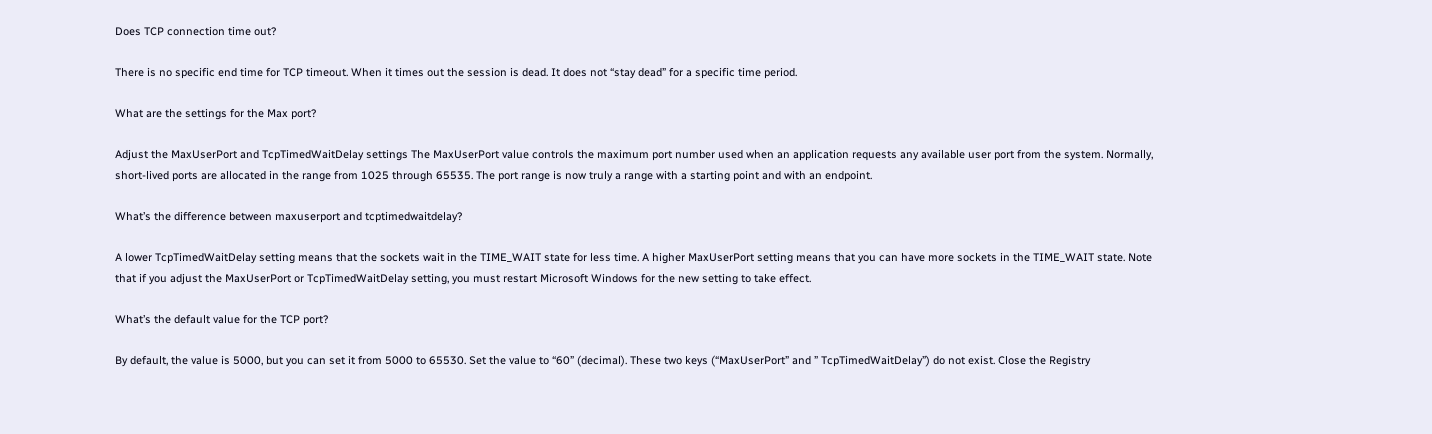Does TCP connection time out?

There is no specific end time for TCP timeout. When it times out the session is dead. It does not “stay dead” for a specific time period.

What are the settings for the Max port?

Adjust the MaxUserPort and TcpTimedWaitDelay settings The MaxUserPort value controls the maximum port number used when an application requests any available user port from the system. Normally, short-lived ports are allocated in the range from 1025 through 65535. The port range is now truly a range with a starting point and with an endpoint.

What’s the difference between maxuserport and tcptimedwaitdelay?

A lower TcpTimedWaitDelay setting means that the sockets wait in the TIME_WAIT state for less time. A higher MaxUserPort setting means that you can have more sockets in the TIME_WAIT state. Note that if you adjust the MaxUserPort or TcpTimedWaitDelay setting, you must restart Microsoft Windows for the new setting to take effect.

What’s the default value for the TCP port?

By default, the value is 5000, but you can set it from 5000 to 65530. Set the value to “60” (decimal). These two keys (“MaxUserPort” and ” TcpTimedWaitDelay”) do not exist. Close the Registry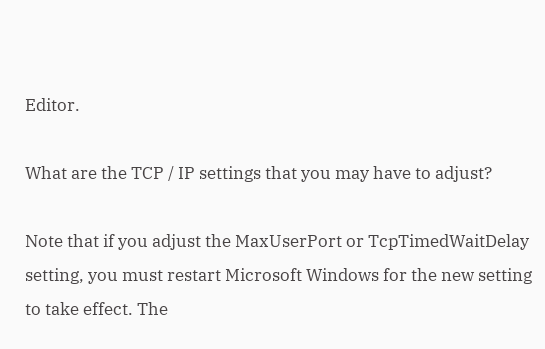Editor.

What are the TCP / IP settings that you may have to adjust?

Note that if you adjust the MaxUserPort or TcpTimedWaitDelay setting, you must restart Microsoft Windows for the new setting to take effect. The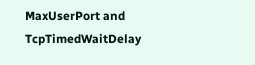MaxUserPort and TcpTimedWaitDelay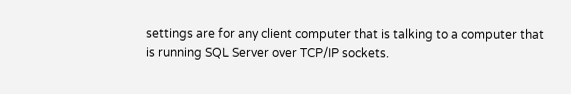settings are for any client computer that is talking to a computer that is running SQL Server over TCP/IP sockets.